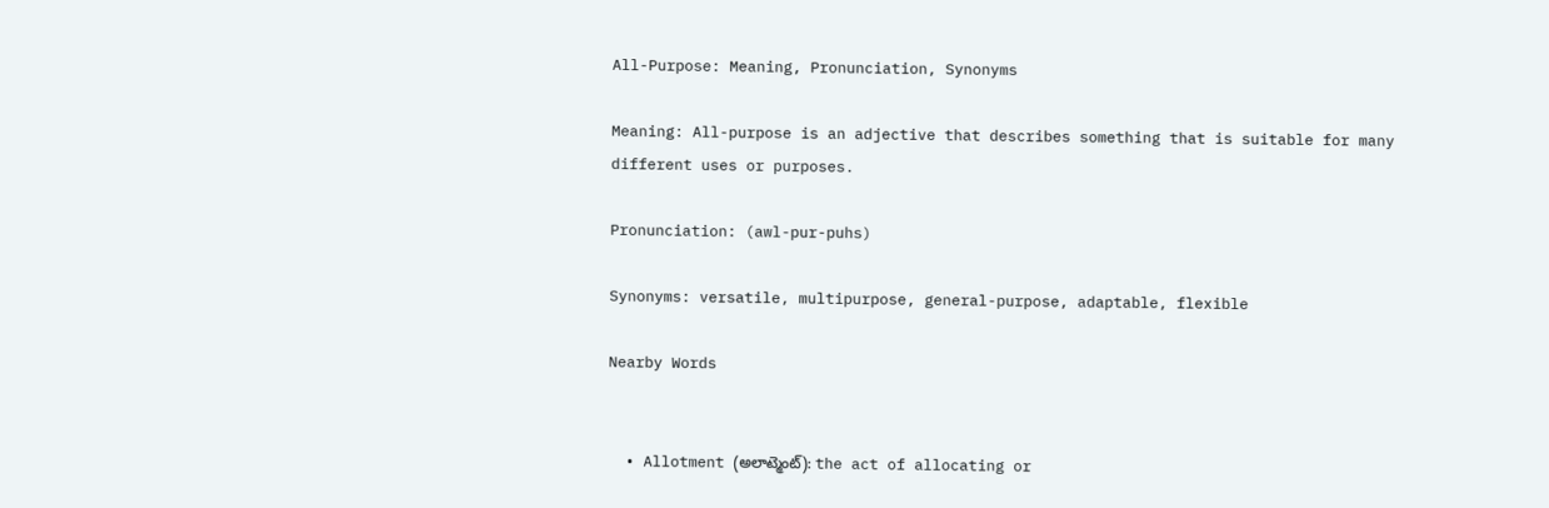All-Purpose: Meaning, Pronunciation, Synonyms

Meaning: All-purpose is an adjective that describes something that is suitable for many different uses or purposes.

Pronunciation: (awl-pur-puhs)

Synonyms: versatile, multipurpose, general-purpose, adaptable, flexible

Nearby Words


  • Allotment (అలాట్మెంట్): the act of allocating or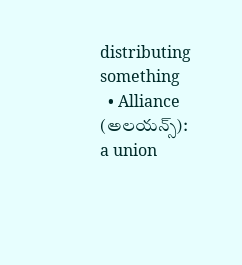distributing something
  • Alliance (అలయన్స్): a union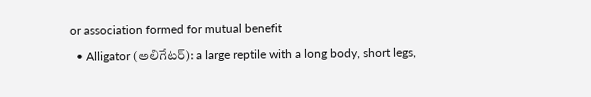or association formed for mutual benefit
  • Alligator (అలిగేటర్): a large reptile with a long body, short legs,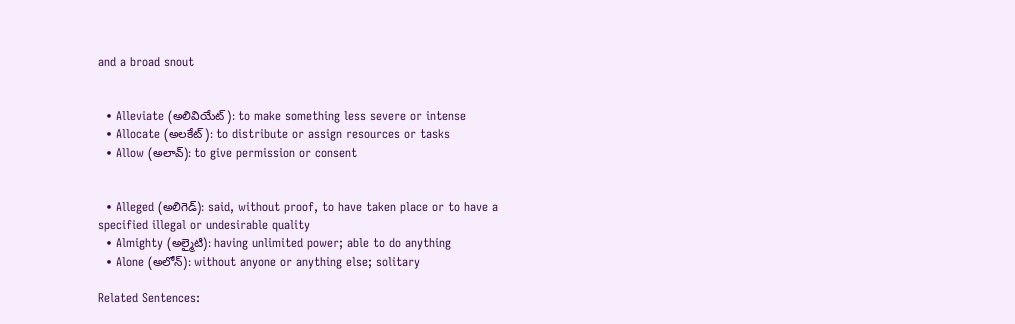and a broad snout


  • Alleviate (అలివియేట్): to make something less severe or intense
  • Allocate (అలకేట్): to distribute or assign resources or tasks
  • Allow (అలావ్): to give permission or consent


  • Alleged (అలిగెడ్): said, without proof, to have taken place or to have a specified illegal or undesirable quality
  • Almighty (అల్మైటి): having unlimited power; able to do anything
  • Alone (అలోన్): without anyone or anything else; solitary

Related Sentences: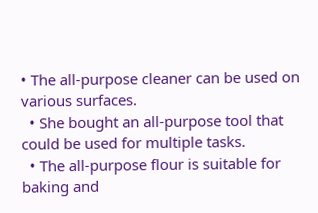• The all-purpose cleaner can be used on various surfaces.
  • She bought an all-purpose tool that could be used for multiple tasks.
  • The all-purpose flour is suitable for baking and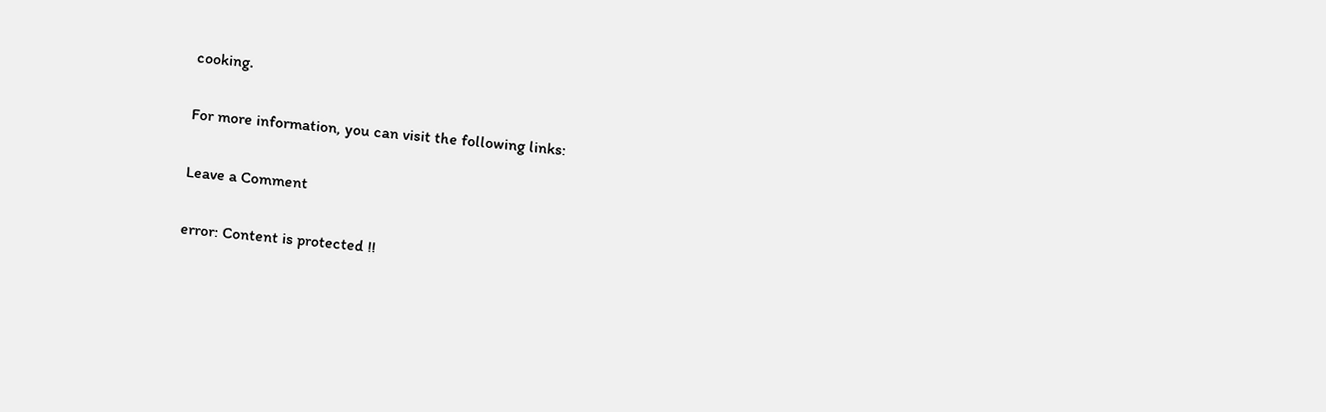cooking.

For more information, you can visit the following links:

Leave a Comment

error: Content is protected !!